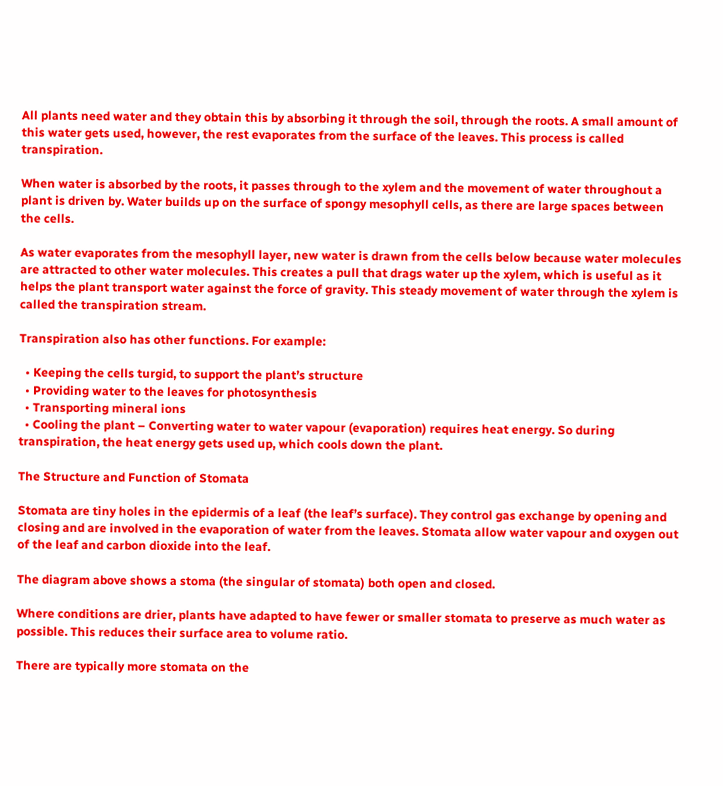All plants need water and they obtain this by absorbing it through the soil, through the roots. A small amount of this water gets used, however, the rest evaporates from the surface of the leaves. This process is called transpiration.

When water is absorbed by the roots, it passes through to the xylem and the movement of water throughout a plant is driven by. Water builds up on the surface of spongy mesophyll cells, as there are large spaces between the cells.

As water evaporates from the mesophyll layer, new water is drawn from the cells below because water molecules are attracted to other water molecules. This creates a pull that drags water up the xylem, which is useful as it helps the plant transport water against the force of gravity. This steady movement of water through the xylem is called the transpiration stream.

Transpiration also has other functions. For example:

  • Keeping the cells turgid, to support the plant’s structure
  • Providing water to the leaves for photosynthesis
  • Transporting mineral ions
  • Cooling the plant – Converting water to water vapour (evaporation) requires heat energy. So during transpiration, the heat energy gets used up, which cools down the plant.

The Structure and Function of Stomata

Stomata are tiny holes in the epidermis of a leaf (the leaf’s surface). They control gas exchange by opening and closing and are involved in the evaporation of water from the leaves. Stomata allow water vapour and oxygen out of the leaf and carbon dioxide into the leaf.

The diagram above shows a stoma (the singular of stomata) both open and closed.

Where conditions are drier, plants have adapted to have fewer or smaller stomata to preserve as much water as possible. This reduces their surface area to volume ratio.

There are typically more stomata on the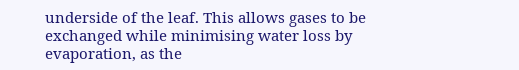underside of the leaf. This allows gases to be exchanged while minimising water loss by evaporation, as the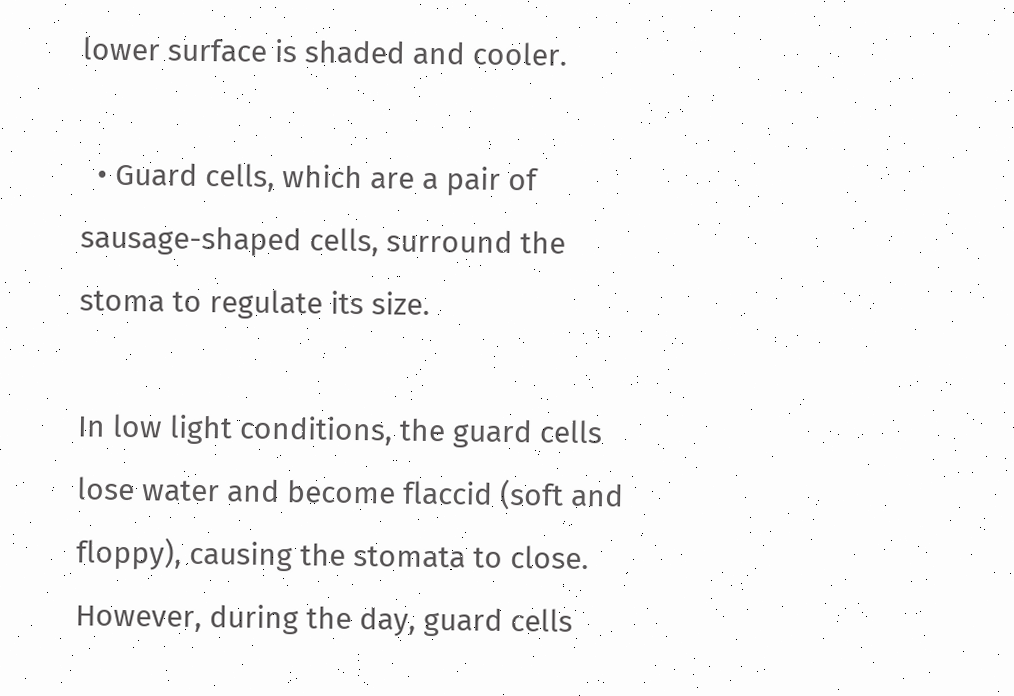lower surface is shaded and cooler.

  • Guard cells, which are a pair of sausage-shaped cells, surround the stoma to regulate its size.

In low light conditions, the guard cells lose water and become flaccid (soft and floppy), causing the stomata to close. However, during the day, guard cells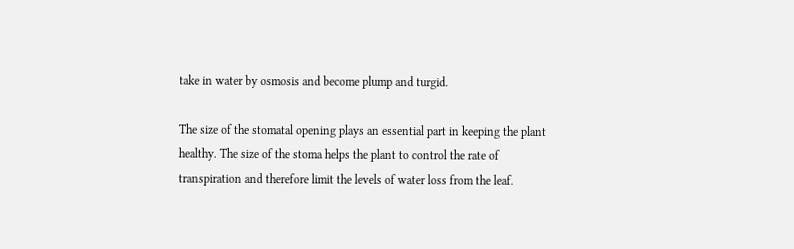take in water by osmosis and become plump and turgid.

The size of the stomatal opening plays an essential part in keeping the plant healthy. The size of the stoma helps the plant to control the rate of transpiration and therefore limit the levels of water loss from the leaf.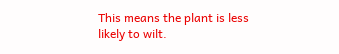This means the plant is less likely to wilt.